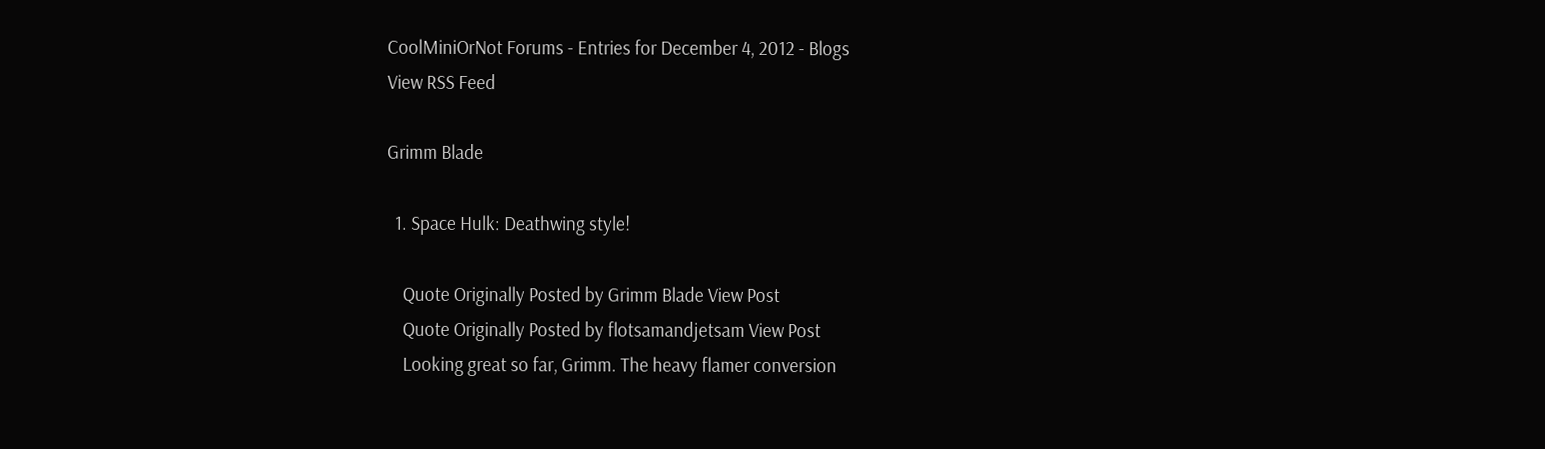CoolMiniOrNot Forums - Entries for December 4, 2012 - Blogs
View RSS Feed

Grimm Blade

  1. Space Hulk: Deathwing style!

    Quote Originally Posted by Grimm Blade View Post
    Quote Originally Posted by flotsamandjetsam View Post
    Looking great so far, Grimm. The heavy flamer conversion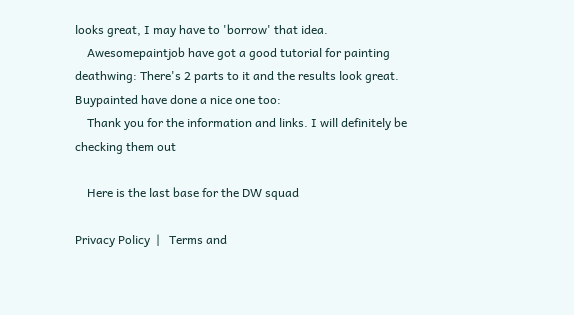looks great, I may have to 'borrow' that idea.
    Awesomepaintjob have got a good tutorial for painting deathwing: There's 2 parts to it and the results look great. Buypainted have done a nice one too:
    Thank you for the information and links. I will definitely be checking them out

    Here is the last base for the DW squad

Privacy Policy  |   Terms and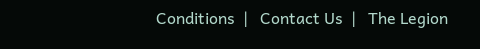Conditions  |   Contact Us  |   The Legion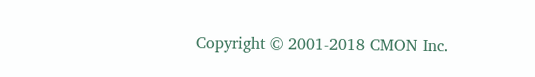Copyright © 2001-2018 CMON Inc.